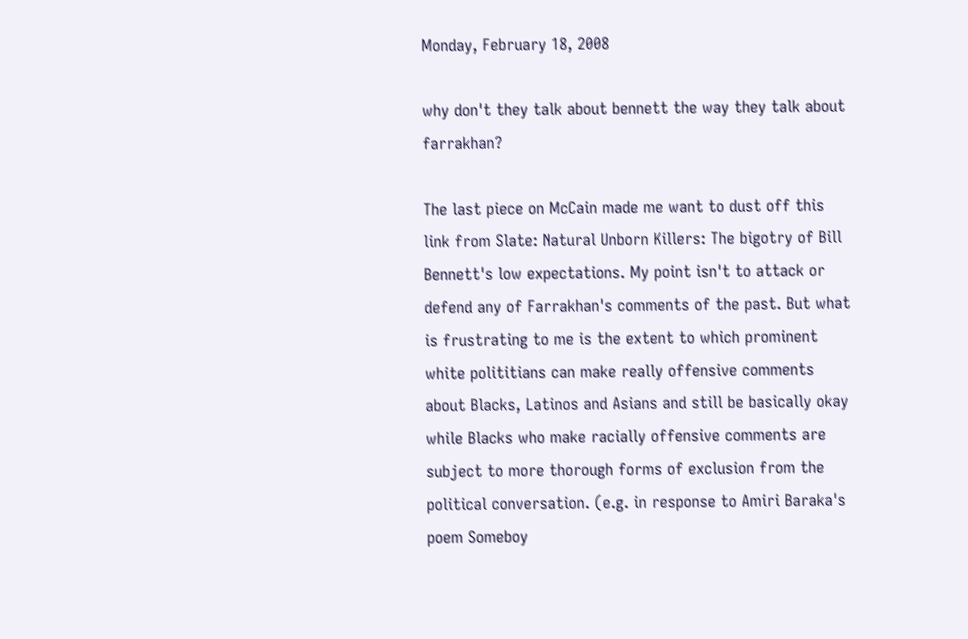Monday, February 18, 2008

why don't they talk about bennett the way they talk about farrakhan?

The last piece on McCain made me want to dust off this link from Slate: Natural Unborn Killers: The bigotry of Bill Bennett's low expectations. My point isn't to attack or defend any of Farrakhan's comments of the past. But what is frustrating to me is the extent to which prominent white polititians can make really offensive comments about Blacks, Latinos and Asians and still be basically okay while Blacks who make racially offensive comments are subject to more thorough forms of exclusion from the political conversation. (e.g. in response to Amiri Baraka's poem Someboy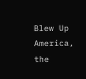Blew Up America, the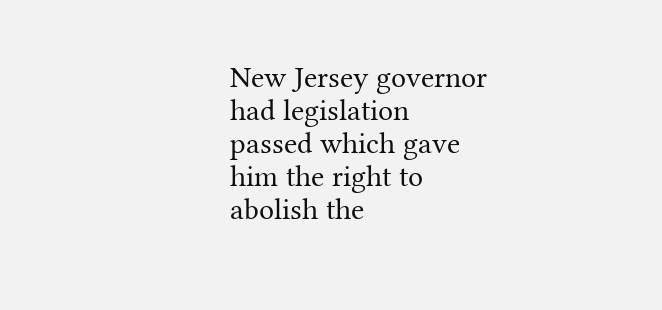New Jersey governor had legislation passed which gave him the right to abolish the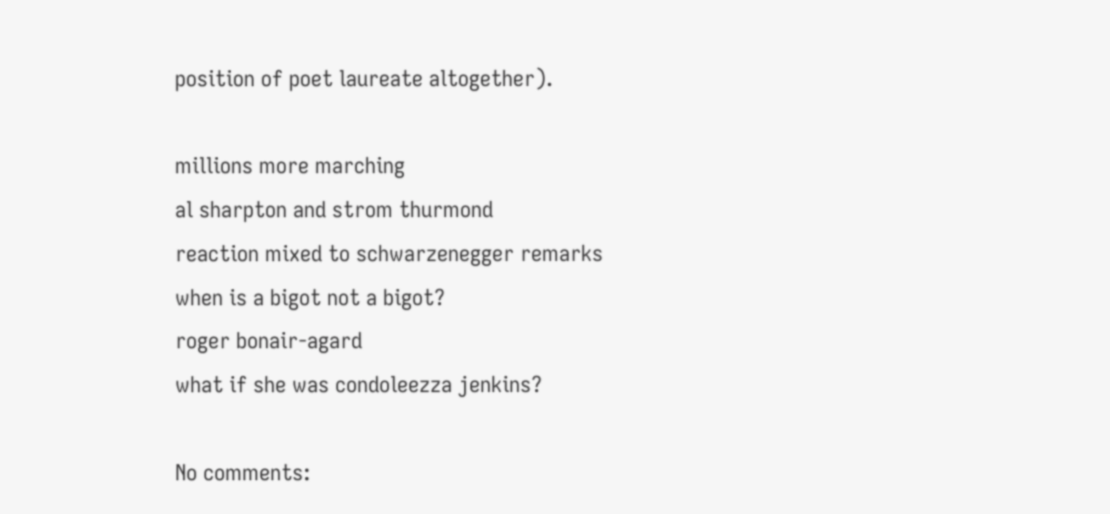position of poet laureate altogether).

millions more marching
al sharpton and strom thurmond
reaction mixed to schwarzenegger remarks
when is a bigot not a bigot?
roger bonair-agard
what if she was condoleezza jenkins?

No comments: